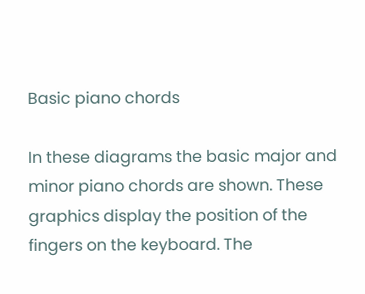Basic piano chords

In these diagrams the basic major and minor piano chords are shown. These graphics display the position of the fingers on the keyboard. The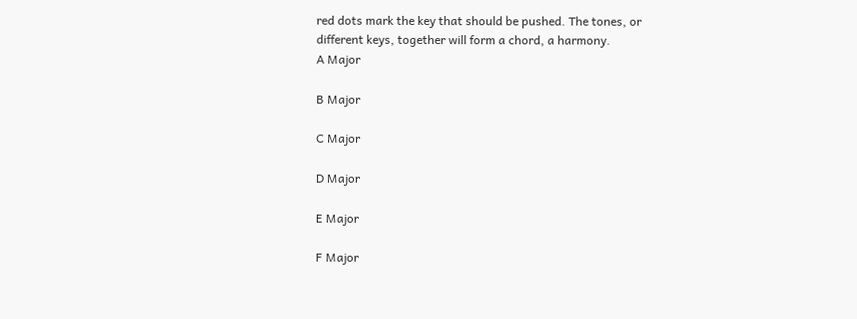red dots mark the key that should be pushed. The tones, or different keys, together will form a chord, a harmony.
A Major

B Major

C Major

D Major

E Major

F Major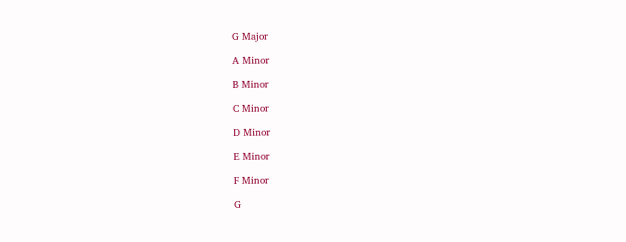G Major

A Minor

B Minor

C Minor

D Minor

E Minor

F Minor

G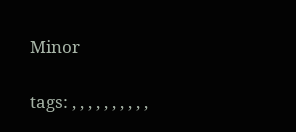Minor

tags: , , , , , , , , , ,